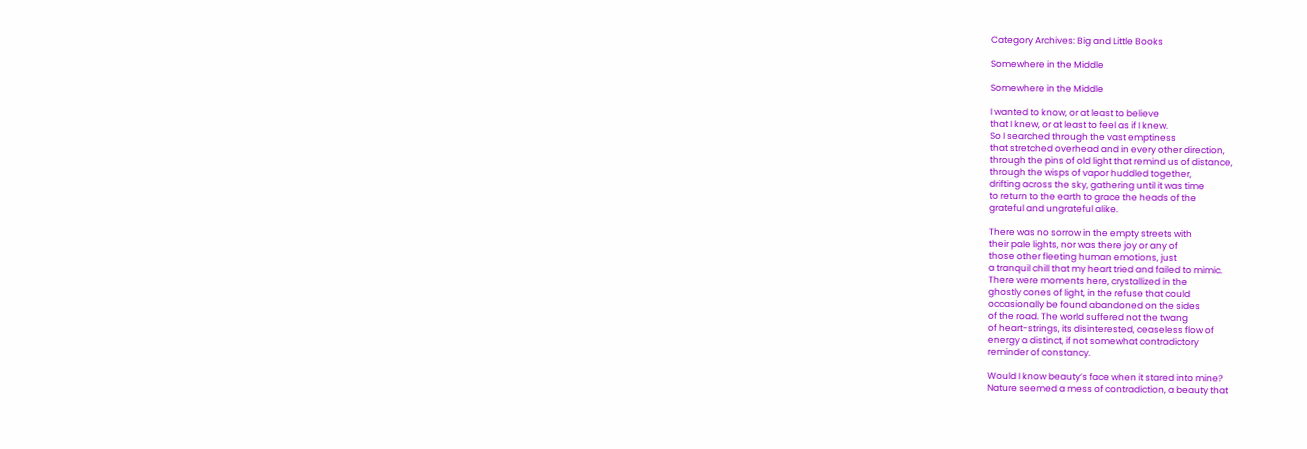Category Archives: Big and Little Books

Somewhere in the Middle

Somewhere in the Middle

I wanted to know, or at least to believe
that I knew, or at least to feel as if I knew.
So I searched through the vast emptiness
that stretched overhead and in every other direction,
through the pins of old light that remind us of distance,
through the wisps of vapor huddled together,
drifting across the sky, gathering until it was time
to return to the earth to grace the heads of the
grateful and ungrateful alike.

There was no sorrow in the empty streets with
their pale lights, nor was there joy or any of
those other fleeting human emotions, just
a tranquil chill that my heart tried and failed to mimic.
There were moments here, crystallized in the
ghostly cones of light, in the refuse that could
occasionally be found abandoned on the sides
of the road. The world suffered not the twang
of heart-strings, its disinterested, ceaseless flow of
energy a distinct, if not somewhat contradictory
reminder of constancy.

Would I know beauty’s face when it stared into mine?
Nature seemed a mess of contradiction, a beauty that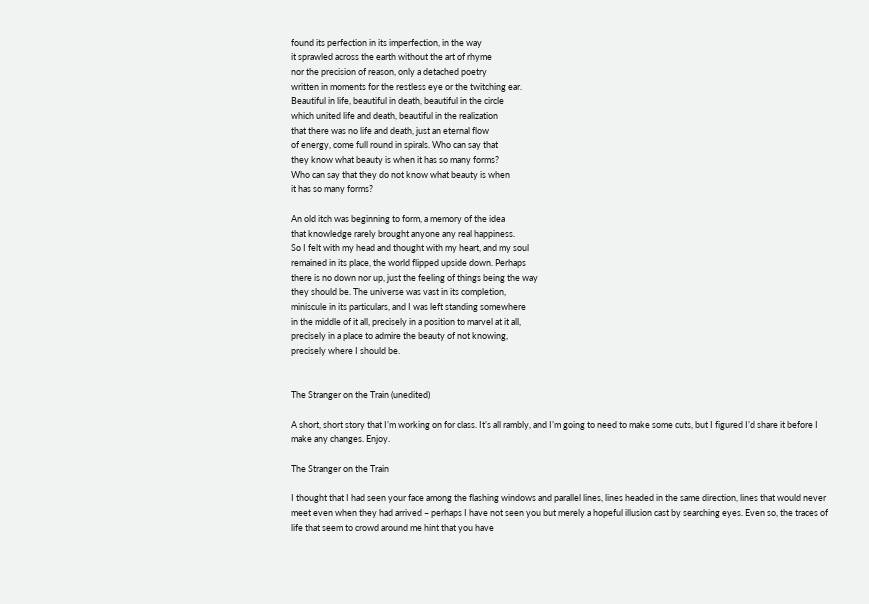found its perfection in its imperfection, in the way
it sprawled across the earth without the art of rhyme
nor the precision of reason, only a detached poetry
written in moments for the restless eye or the twitching ear.
Beautiful in life, beautiful in death, beautiful in the circle
which united life and death, beautiful in the realization
that there was no life and death, just an eternal flow
of energy, come full round in spirals. Who can say that
they know what beauty is when it has so many forms?
Who can say that they do not know what beauty is when
it has so many forms?

An old itch was beginning to form, a memory of the idea
that knowledge rarely brought anyone any real happiness.
So I felt with my head and thought with my heart, and my soul
remained in its place, the world flipped upside down. Perhaps
there is no down nor up, just the feeling of things being the way
they should be. The universe was vast in its completion,
miniscule in its particulars, and I was left standing somewhere
in the middle of it all, precisely in a position to marvel at it all,
precisely in a place to admire the beauty of not knowing,
precisely where I should be.


The Stranger on the Train (unedited)

A short, short story that I’m working on for class. It’s all rambly, and I’m going to need to make some cuts, but I figured I’d share it before I make any changes. Enjoy.

The Stranger on the Train

I thought that I had seen your face among the flashing windows and parallel lines, lines headed in the same direction, lines that would never meet even when they had arrived – perhaps I have not seen you but merely a hopeful illusion cast by searching eyes. Even so, the traces of life that seem to crowd around me hint that you have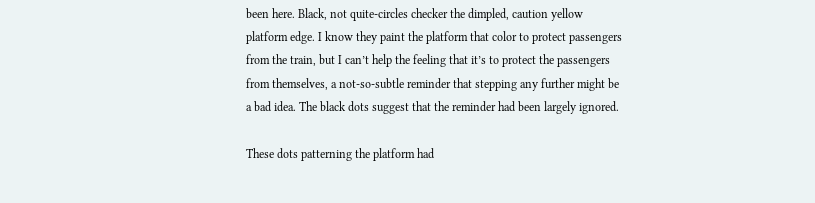been here. Black, not quite-circles checker the dimpled, caution yellow platform edge. I know they paint the platform that color to protect passengers from the train, but I can’t help the feeling that it’s to protect the passengers from themselves, a not-so-subtle reminder that stepping any further might be a bad idea. The black dots suggest that the reminder had been largely ignored.

These dots patterning the platform had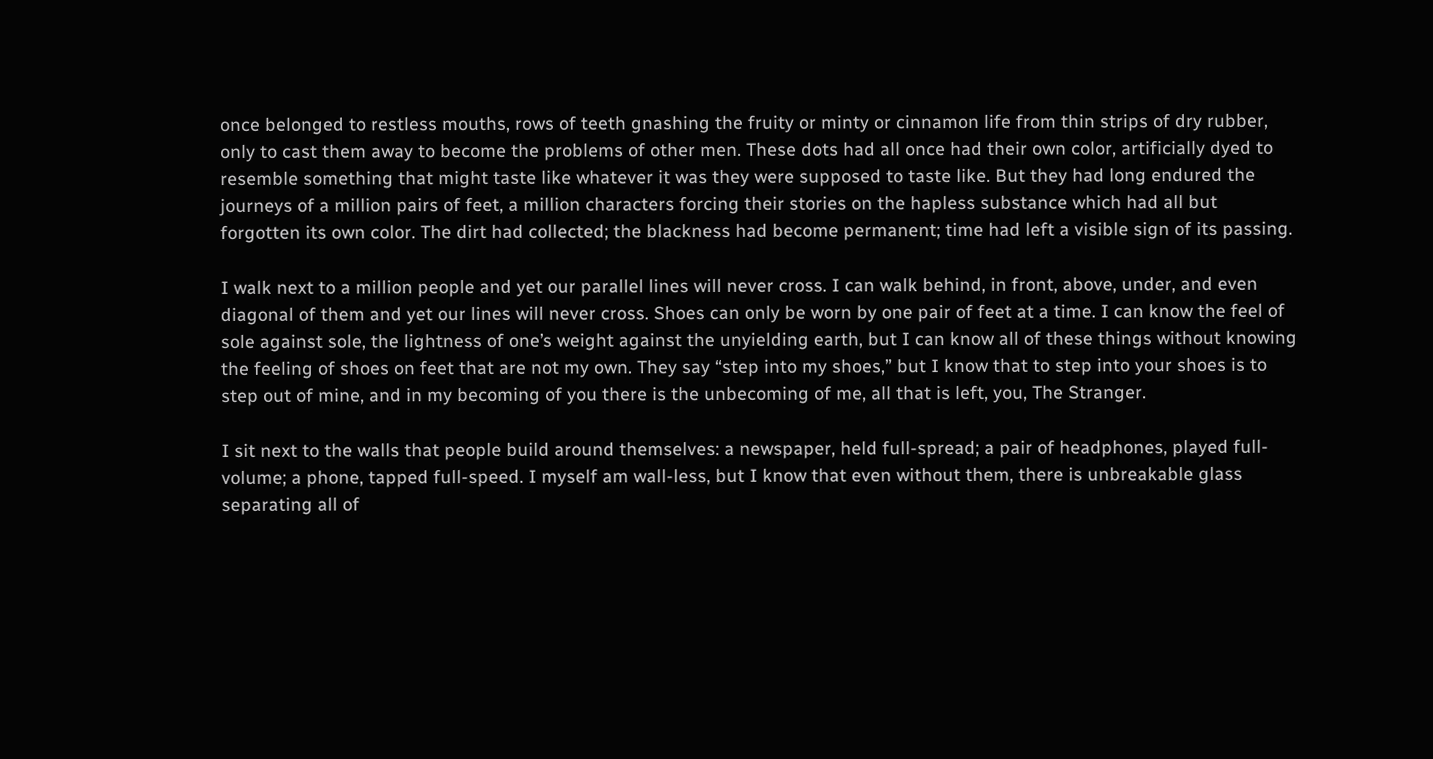once belonged to restless mouths, rows of teeth gnashing the fruity or minty or cinnamon life from thin strips of dry rubber, only to cast them away to become the problems of other men. These dots had all once had their own color, artificially dyed to resemble something that might taste like whatever it was they were supposed to taste like. But they had long endured the journeys of a million pairs of feet, a million characters forcing their stories on the hapless substance which had all but forgotten its own color. The dirt had collected; the blackness had become permanent; time had left a visible sign of its passing.

I walk next to a million people and yet our parallel lines will never cross. I can walk behind, in front, above, under, and even diagonal of them and yet our lines will never cross. Shoes can only be worn by one pair of feet at a time. I can know the feel of sole against sole, the lightness of one’s weight against the unyielding earth, but I can know all of these things without knowing the feeling of shoes on feet that are not my own. They say “step into my shoes,” but I know that to step into your shoes is to step out of mine, and in my becoming of you there is the unbecoming of me, all that is left, you, The Stranger.

I sit next to the walls that people build around themselves: a newspaper, held full-spread; a pair of headphones, played full-volume; a phone, tapped full-speed. I myself am wall-less, but I know that even without them, there is unbreakable glass separating all of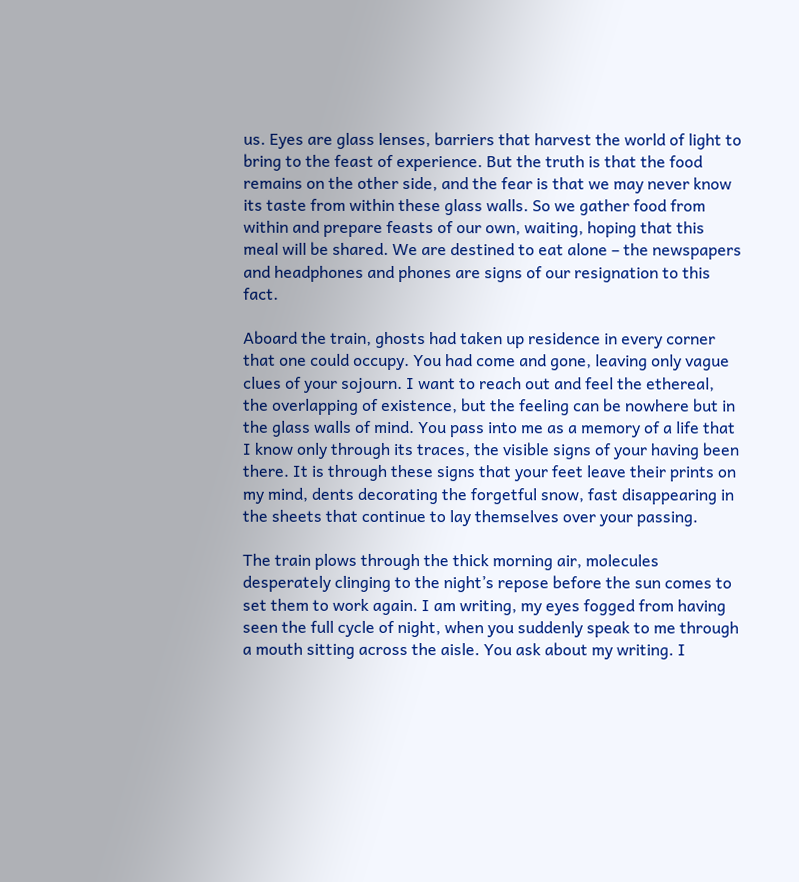us. Eyes are glass lenses, barriers that harvest the world of light to bring to the feast of experience. But the truth is that the food remains on the other side, and the fear is that we may never know its taste from within these glass walls. So we gather food from within and prepare feasts of our own, waiting, hoping that this meal will be shared. We are destined to eat alone – the newspapers and headphones and phones are signs of our resignation to this fact.

Aboard the train, ghosts had taken up residence in every corner that one could occupy. You had come and gone, leaving only vague clues of your sojourn. I want to reach out and feel the ethereal, the overlapping of existence, but the feeling can be nowhere but in the glass walls of mind. You pass into me as a memory of a life that I know only through its traces, the visible signs of your having been there. It is through these signs that your feet leave their prints on my mind, dents decorating the forgetful snow, fast disappearing in the sheets that continue to lay themselves over your passing.

The train plows through the thick morning air, molecules desperately clinging to the night’s repose before the sun comes to set them to work again. I am writing, my eyes fogged from having seen the full cycle of night, when you suddenly speak to me through a mouth sitting across the aisle. You ask about my writing. I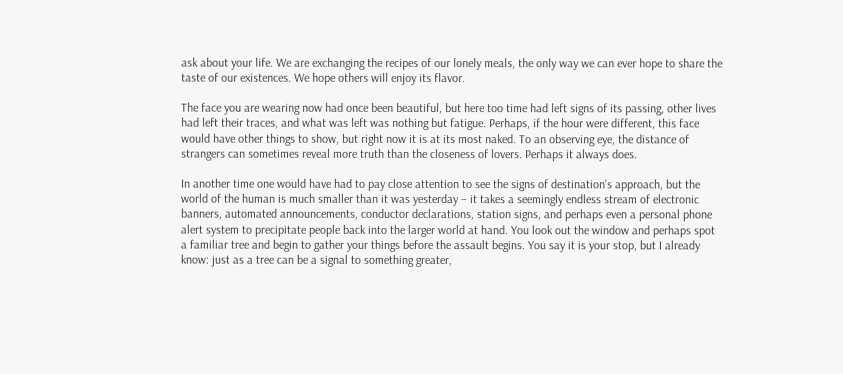ask about your life. We are exchanging the recipes of our lonely meals, the only way we can ever hope to share the taste of our existences. We hope others will enjoy its flavor.

The face you are wearing now had once been beautiful, but here too time had left signs of its passing, other lives had left their traces, and what was left was nothing but fatigue. Perhaps, if the hour were different, this face would have other things to show, but right now it is at its most naked. To an observing eye, the distance of strangers can sometimes reveal more truth than the closeness of lovers. Perhaps it always does.

In another time one would have had to pay close attention to see the signs of destination’s approach, but the world of the human is much smaller than it was yesterday – it takes a seemingly endless stream of electronic banners, automated announcements, conductor declarations, station signs, and perhaps even a personal phone alert system to precipitate people back into the larger world at hand. You look out the window and perhaps spot a familiar tree and begin to gather your things before the assault begins. You say it is your stop, but I already know: just as a tree can be a signal to something greater,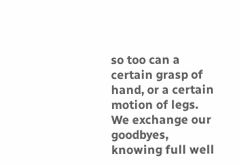so too can a certain grasp of hand, or a certain motion of legs. We exchange our goodbyes, knowing full well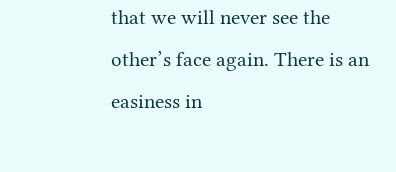that we will never see the other’s face again. There is an easiness in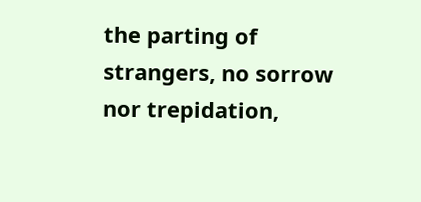the parting of strangers, no sorrow nor trepidation,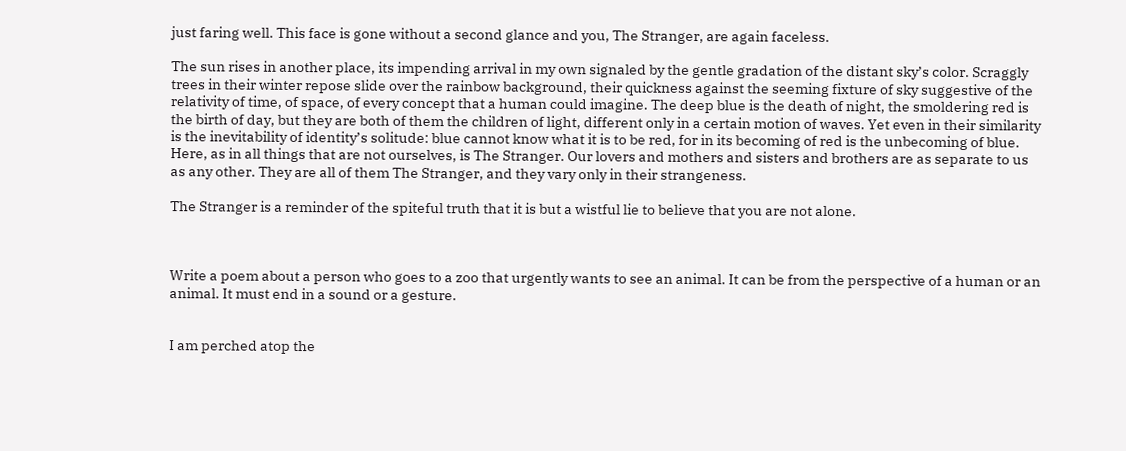just faring well. This face is gone without a second glance and you, The Stranger, are again faceless.

The sun rises in another place, its impending arrival in my own signaled by the gentle gradation of the distant sky’s color. Scraggly trees in their winter repose slide over the rainbow background, their quickness against the seeming fixture of sky suggestive of the relativity of time, of space, of every concept that a human could imagine. The deep blue is the death of night, the smoldering red is the birth of day, but they are both of them the children of light, different only in a certain motion of waves. Yet even in their similarity is the inevitability of identity’s solitude: blue cannot know what it is to be red, for in its becoming of red is the unbecoming of blue. Here, as in all things that are not ourselves, is The Stranger. Our lovers and mothers and sisters and brothers are as separate to us as any other. They are all of them The Stranger, and they vary only in their strangeness.

The Stranger is a reminder of the spiteful truth that it is but a wistful lie to believe that you are not alone.



Write a poem about a person who goes to a zoo that urgently wants to see an animal. It can be from the perspective of a human or an animal. It must end in a sound or a gesture.


I am perched atop the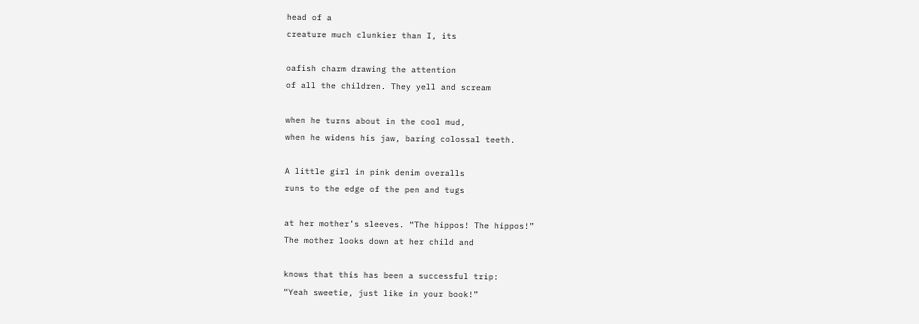head of a
creature much clunkier than I, its

oafish charm drawing the attention
of all the children. They yell and scream

when he turns about in the cool mud,
when he widens his jaw, baring colossal teeth.

A little girl in pink denim overalls
runs to the edge of the pen and tugs

at her mother’s sleeves. “The hippos! The hippos!”
The mother looks down at her child and

knows that this has been a successful trip:
“Yeah sweetie, just like in your book!”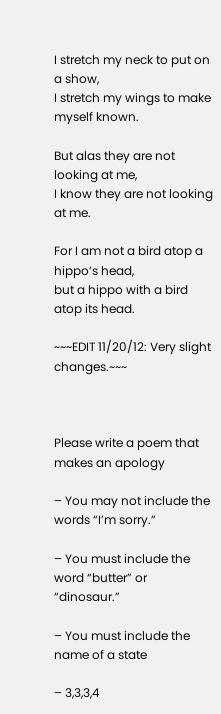I stretch my neck to put on a show,
I stretch my wings to make myself known.

But alas they are not looking at me,
I know they are not looking at me.

For I am not a bird atop a hippo’s head,
but a hippo with a bird atop its head.

~~~EDIT 11/20/12: Very slight changes.~~~



Please write a poem that makes an apology

– You may not include the words “I’m sorry.”

– You must include the word “butter” or “dinosaur.”

– You must include the name of a state

– 3,3,3,4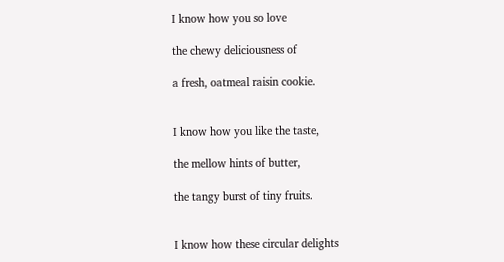I know how you so love

the chewy deliciousness of

a fresh, oatmeal raisin cookie.


I know how you like the taste,

the mellow hints of butter,

the tangy burst of tiny fruits.


I know how these circular delights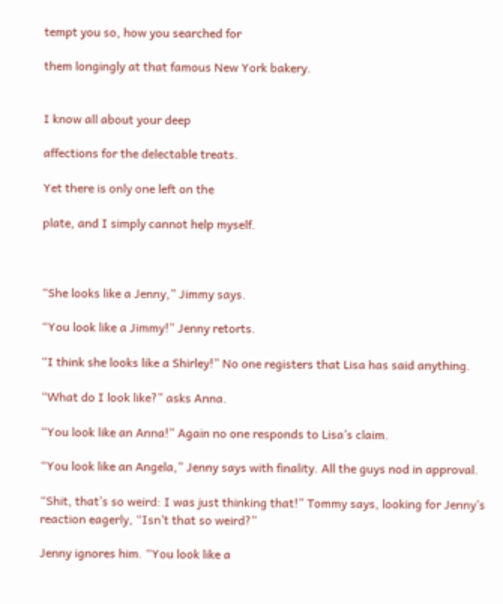tempt you so, how you searched for

them longingly at that famous New York bakery.


I know all about your deep

affections for the delectable treats.

Yet there is only one left on the

plate, and I simply cannot help myself.



“She looks like a Jenny,” Jimmy says.

“You look like a Jimmy!” Jenny retorts.

“I think she looks like a Shirley!” No one registers that Lisa has said anything.

“What do I look like?” asks Anna.

“You look like an Anna!” Again no one responds to Lisa’s claim.

“You look like an Angela,” Jenny says with finality. All the guys nod in approval.

“Shit, that’s so weird: I was just thinking that!” Tommy says, looking for Jenny’s reaction eagerly, “Isn’t that so weird?”

Jenny ignores him. “You look like a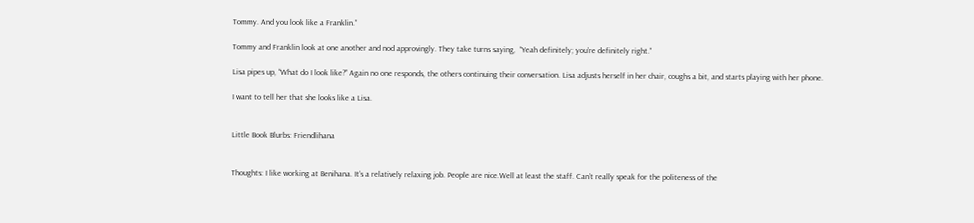Tommy. And you look like a Franklin.”

Tommy and Franklin look at one another and nod approvingly. They take turns saying,  “Yeah definitely; you’re definitely right.”

Lisa pipes up, “What do I look like?” Again no one responds, the others continuing their conversation. Lisa adjusts herself in her chair, coughs a bit, and starts playing with her phone.

I want to tell her that she looks like a Lisa.


Little Book Blurbs: Friendlihana


Thoughts: I like working at Benihana. It’s a relatively relaxing job. People are nice.Well at least the staff. Can’t really speak for the politeness of the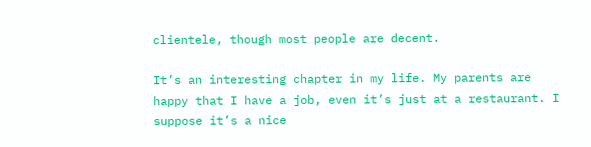clientele, though most people are decent.

It’s an interesting chapter in my life. My parents are happy that I have a job, even it’s just at a restaurant. I suppose it’s a nice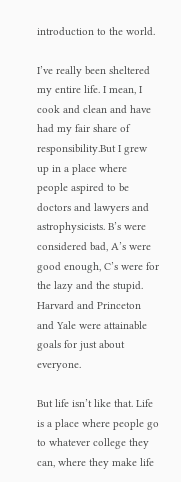introduction to the world.

I’ve really been sheltered my entire life. I mean, I cook and clean and have had my fair share of responsibility.But I grew up in a place where people aspired to be doctors and lawyers and astrophysicists. B’s were considered bad, A’s were good enough, C’s were for the lazy and the stupid. Harvard and Princeton and Yale were attainable goals for just about everyone.

But life isn’t like that. Life is a place where people go to whatever college they can, where they make life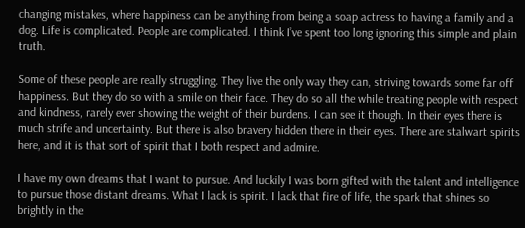changing mistakes, where happiness can be anything from being a soap actress to having a family and a dog. Life is complicated. People are complicated. I think I’ve spent too long ignoring this simple and plain truth.

Some of these people are really struggling. They live the only way they can, striving towards some far off happiness. But they do so with a smile on their face. They do so all the while treating people with respect and kindness, rarely ever showing the weight of their burdens. I can see it though. In their eyes there is much strife and uncertainty. But there is also bravery hidden there in their eyes. There are stalwart spirits here, and it is that sort of spirit that I both respect and admire.

I have my own dreams that I want to pursue. And luckily I was born gifted with the talent and intelligence to pursue those distant dreams. What I lack is spirit. I lack that fire of life, the spark that shines so brightly in the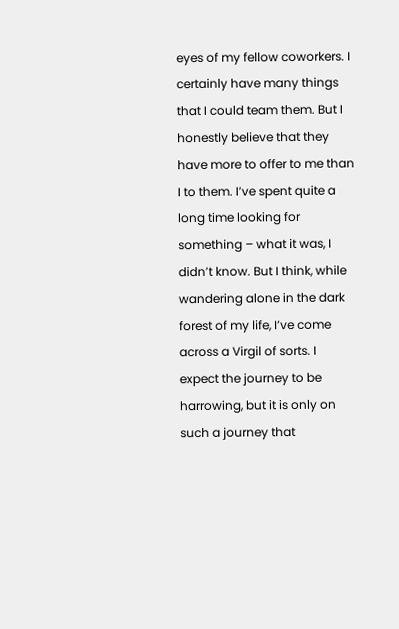eyes of my fellow coworkers. I certainly have many things that I could team them. But I honestly believe that they have more to offer to me than I to them. I’ve spent quite a long time looking for something – what it was, I didn’t know. But I think, while wandering alone in the dark forest of my life, I’ve come across a Virgil of sorts. I expect the journey to be harrowing, but it is only on such a journey that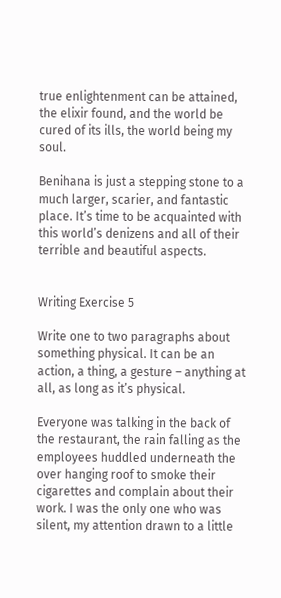true enlightenment can be attained, the elixir found, and the world be cured of its ills, the world being my soul.

Benihana is just a stepping stone to a much larger, scarier, and fantastic place. It’s time to be acquainted with this world’s denizens and all of their terrible and beautiful aspects.


Writing Exercise 5

Write one to two paragraphs about something physical. It can be an action, a thing, a gesture – anything at all, as long as it’s physical.

Everyone was talking in the back of the restaurant, the rain falling as the employees huddled underneath the over hanging roof to smoke their cigarettes and complain about their work. I was the only one who was silent, my attention drawn to a little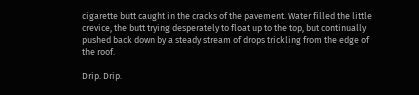cigarette butt caught in the cracks of the pavement. Water filled the little crevice, the butt trying desperately to float up to the top, but continually pushed back down by a steady stream of drops trickling from the edge of the roof.

Drip. Drip.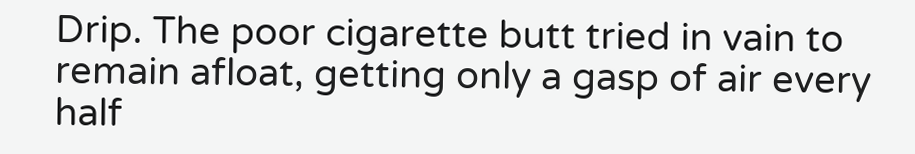Drip. The poor cigarette butt tried in vain to remain afloat, getting only a gasp of air every half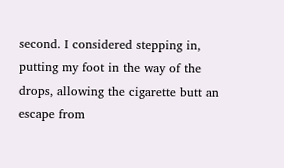second. I considered stepping in, putting my foot in the way of the drops, allowing the cigarette butt an escape from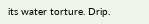its water torture. Drip.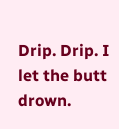Drip. Drip. I let the butt drown.